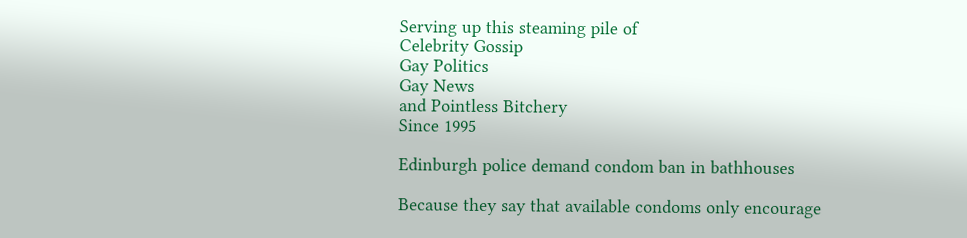Serving up this steaming pile of
Celebrity Gossip
Gay Politics
Gay News
and Pointless Bitchery
Since 1995

Edinburgh police demand condom ban in bathhouses

Because they say that available condoms only encourage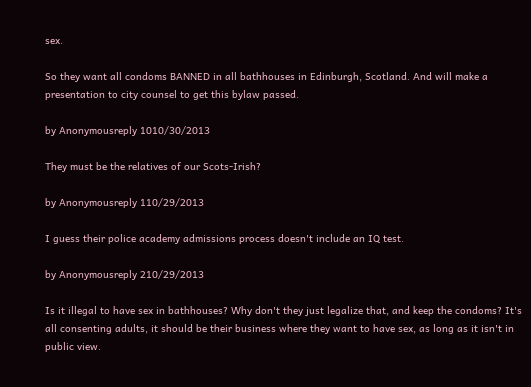sex.

So they want all condoms BANNED in all bathhouses in Edinburgh, Scotland. And will make a presentation to city counsel to get this bylaw passed.

by Anonymousreply 1010/30/2013

They must be the relatives of our Scots-Irish?

by Anonymousreply 110/29/2013

I guess their police academy admissions process doesn't include an IQ test.

by Anonymousreply 210/29/2013

Is it illegal to have sex in bathhouses? Why don't they just legalize that, and keep the condoms? It's all consenting adults, it should be their business where they want to have sex, as long as it isn't in public view.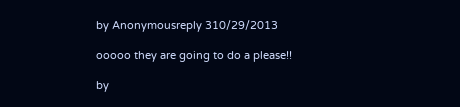by Anonymousreply 310/29/2013

ooooo they are going to do a please!!

by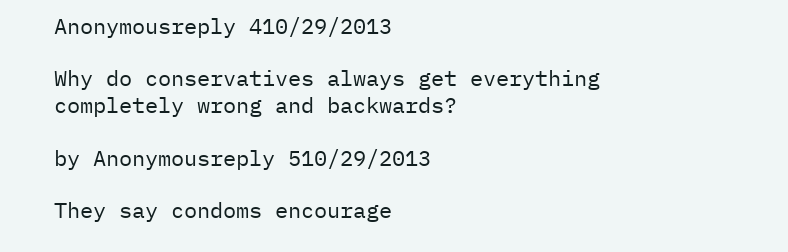Anonymousreply 410/29/2013

Why do conservatives always get everything completely wrong and backwards?

by Anonymousreply 510/29/2013

They say condoms encourage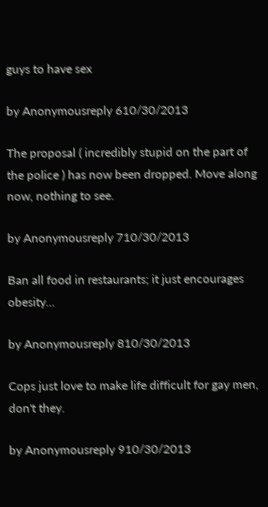guys to have sex

by Anonymousreply 610/30/2013

The proposal ( incredibly stupid on the part of the police ) has now been dropped. Move along now, nothing to see.

by Anonymousreply 710/30/2013

Ban all food in restaurants; it just encourages obesity...

by Anonymousreply 810/30/2013

Cops just love to make life difficult for gay men, don't they.

by Anonymousreply 910/30/2013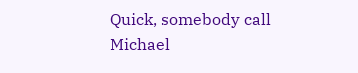Quick, somebody call Michael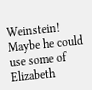Weinstein! Maybe he could use some of Elizabeth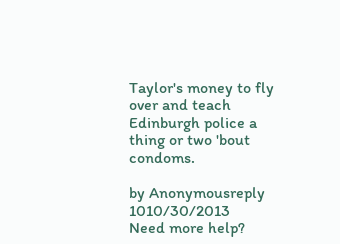Taylor's money to fly over and teach Edinburgh police a thing or two 'bout condoms.

by Anonymousreply 1010/30/2013
Need more help?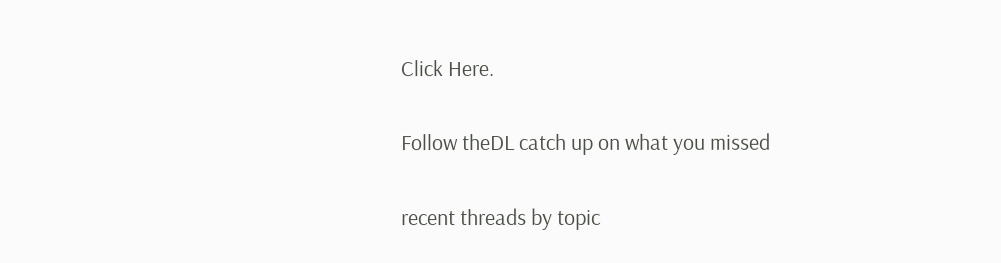Click Here.

Follow theDL catch up on what you missed

recent threads by topic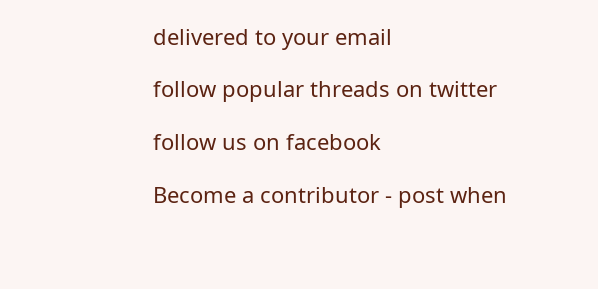delivered to your email

follow popular threads on twitter

follow us on facebook

Become a contributor - post when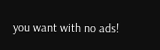you want with no ads!